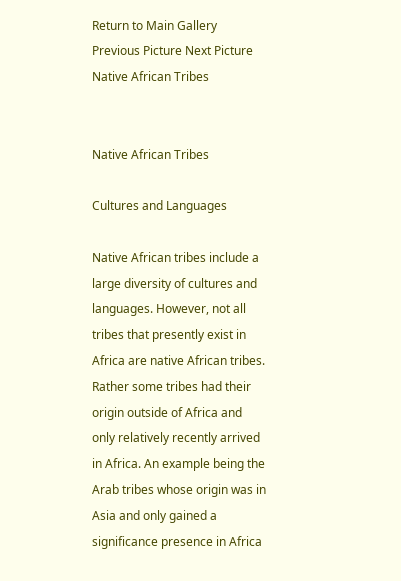Return to Main Gallery Previous Picture Next Picture
Native African Tribes


Native African Tribes

Cultures and Languages

Native African tribes include a large diversity of cultures and languages. However, not all tribes that presently exist in Africa are native African tribes. Rather some tribes had their origin outside of Africa and only relatively recently arrived in Africa. An example being the Arab tribes whose origin was in Asia and only gained a significance presence in Africa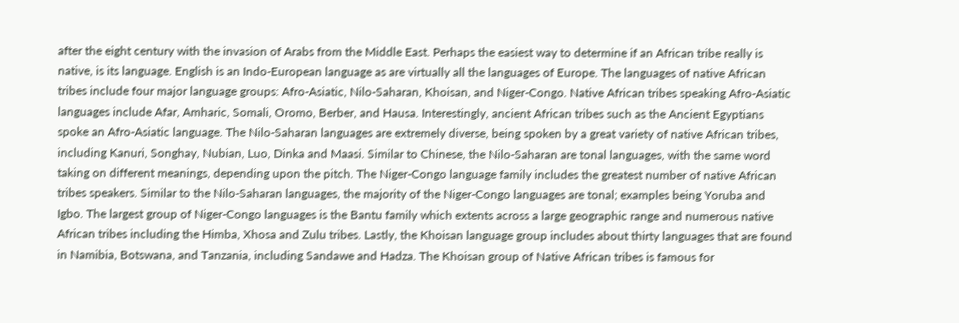after the eight century with the invasion of Arabs from the Middle East. Perhaps the easiest way to determine if an African tribe really is native, is its language. English is an Indo-European language as are virtually all the languages of Europe. The languages of native African tribes include four major language groups: Afro-Asiatic, Nilo-Saharan, Khoisan, and Niger-Congo. Native African tribes speaking Afro-Asiatic languages include Afar, Amharic, Somali, Oromo, Berber, and Hausa. Interestingly, ancient African tribes such as the Ancient Egyptians spoke an Afro-Asiatic language. The Nilo-Saharan languages are extremely diverse, being spoken by a great variety of native African tribes, including Kanuri, Songhay, Nubian, Luo, Dinka and Maasi. Similar to Chinese, the Nilo-Saharan are tonal languages, with the same word taking on different meanings, depending upon the pitch. The Niger-Congo language family includes the greatest number of native African tribes speakers. Similar to the Nilo-Saharan languages, the majority of the Niger-Congo languages are tonal; examples being Yoruba and Igbo. The largest group of Niger-Congo languages is the Bantu family which extents across a large geographic range and numerous native African tribes including the Himba, Xhosa and Zulu tribes. Lastly, the Khoisan language group includes about thirty languages that are found in Namibia, Botswana, and Tanzania, including Sandawe and Hadza. The Khoisan group of Native African tribes is famous for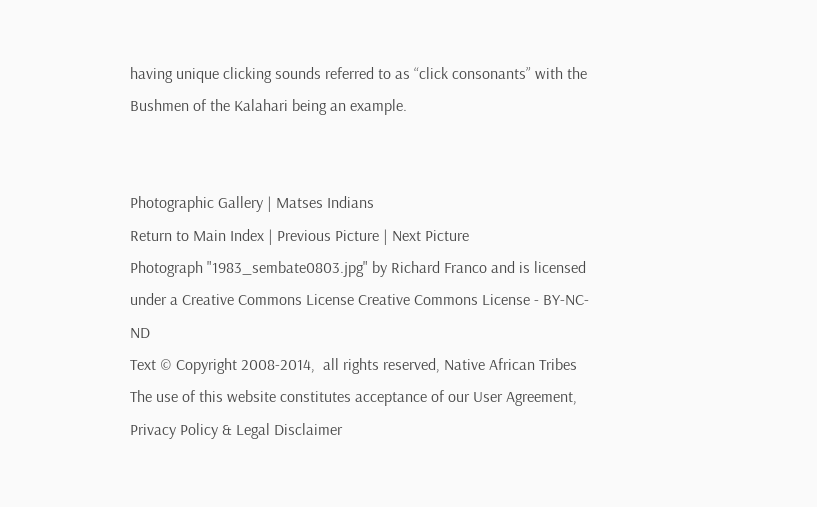having unique clicking sounds referred to as “click consonants” with the Bushmen of the Kalahari being an example.


Photographic Gallery | Matses Indians
Return to Main Index | Previous Picture | Next Picture
Photograph "1983_sembate0803.jpg" by Richard Franco and is licensed under a Creative Commons License Creative Commons License - BY-NC-ND
Text © Copyright 2008-2014,  all rights reserved, Native African Tribes
The use of this website constitutes acceptance of our User Agreement, Privacy Policy & Legal Disclaimer